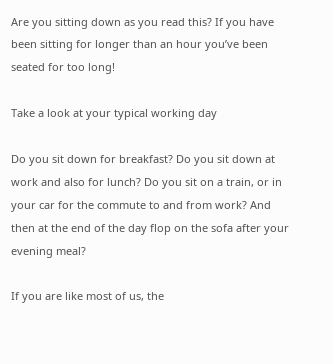Are you sitting down as you read this? If you have been sitting for longer than an hour you’ve been seated for too long!

Take a look at your typical working day

Do you sit down for breakfast? Do you sit down at work and also for lunch? Do you sit on a train, or in your car for the commute to and from work? And then at the end of the day flop on the sofa after your evening meal?

If you are like most of us, the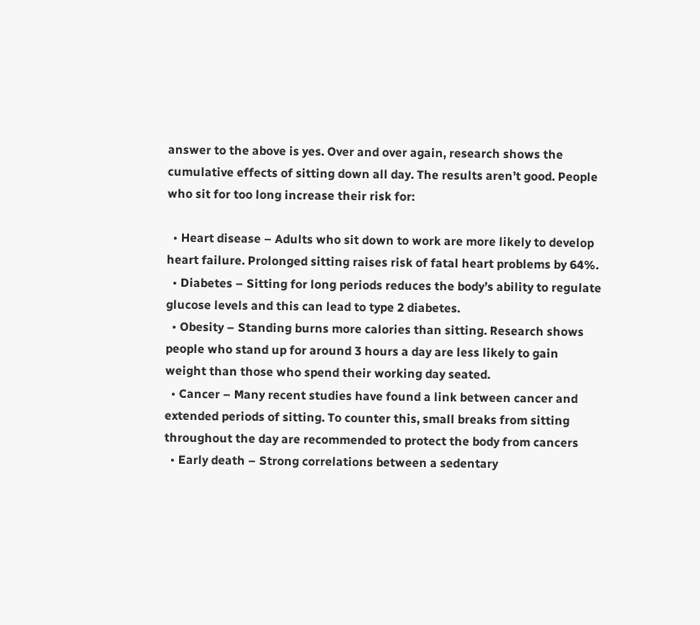answer to the above is yes. Over and over again, research shows the cumulative effects of sitting down all day. The results aren’t good. People who sit for too long increase their risk for:

  • Heart disease – Adults who sit down to work are more likely to develop heart failure. Prolonged sitting raises risk of fatal heart problems by 64%.
  • Diabetes – Sitting for long periods reduces the body’s ability to regulate glucose levels and this can lead to type 2 diabetes.
  • Obesity – Standing burns more calories than sitting. Research shows people who stand up for around 3 hours a day are less likely to gain weight than those who spend their working day seated.
  • Cancer – Many recent studies have found a link between cancer and extended periods of sitting. To counter this, small breaks from sitting throughout the day are recommended to protect the body from cancers
  • Early death – Strong correlations between a sedentary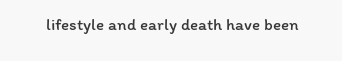lifestyle and early death have been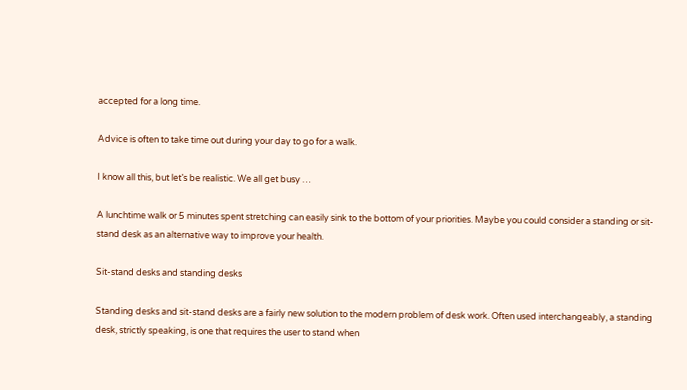accepted for a long time.

Advice is often to take time out during your day to go for a walk.

I know all this, but let’s be realistic. We all get busy …

A lunchtime walk or 5 minutes spent stretching can easily sink to the bottom of your priorities. Maybe you could consider a standing or sit-stand desk as an alternative way to improve your health.

Sit-stand desks and standing desks

Standing desks and sit-stand desks are a fairly new solution to the modern problem of desk work. Often used interchangeably, a standing desk, strictly speaking, is one that requires the user to stand when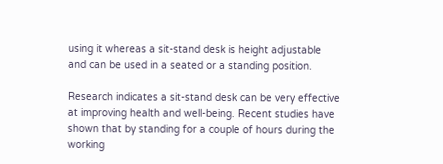using it whereas a sit-stand desk is height adjustable and can be used in a seated or a standing position.

Research indicates a sit-stand desk can be very effective at improving health and well-being. Recent studies have shown that by standing for a couple of hours during the working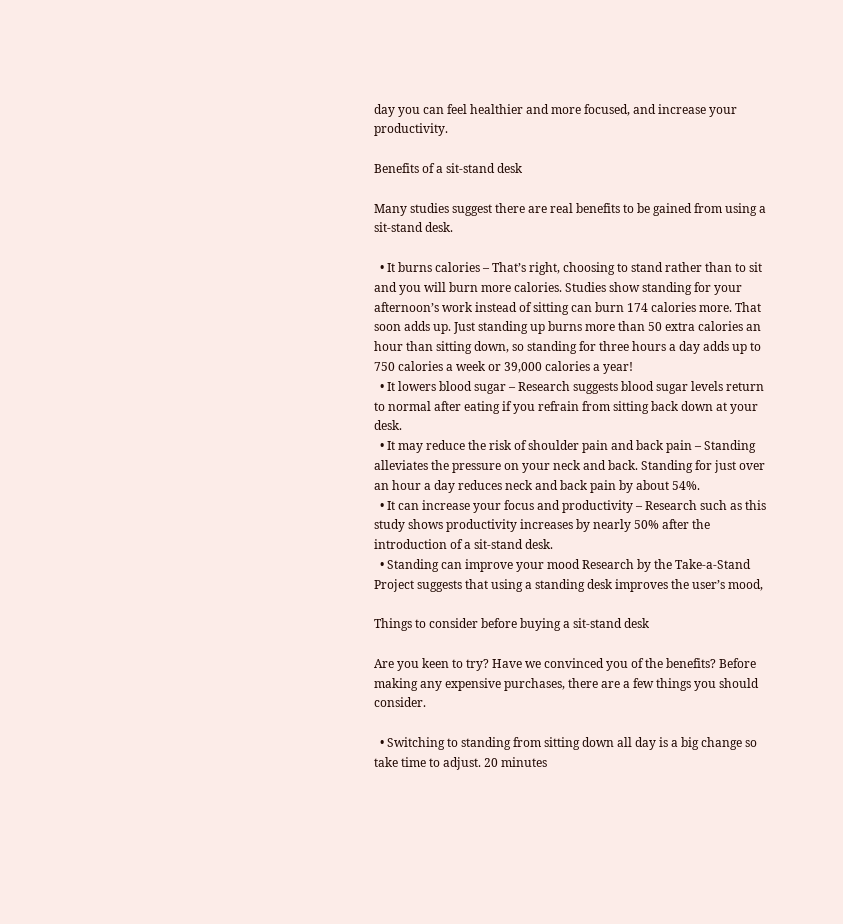day you can feel healthier and more focused, and increase your productivity.

Benefits of a sit-stand desk

Many studies suggest there are real benefits to be gained from using a sit-stand desk.

  • It burns calories – That’s right, choosing to stand rather than to sit and you will burn more calories. Studies show standing for your afternoon’s work instead of sitting can burn 174 calories more. That soon adds up. Just standing up burns more than 50 extra calories an hour than sitting down, so standing for three hours a day adds up to 750 calories a week or 39,000 calories a year!
  • It lowers blood sugar – Research suggests blood sugar levels return to normal after eating if you refrain from sitting back down at your desk.
  • It may reduce the risk of shoulder pain and back pain – Standing alleviates the pressure on your neck and back. Standing for just over an hour a day reduces neck and back pain by about 54%.
  • It can increase your focus and productivity – Research such as this study shows productivity increases by nearly 50% after the introduction of a sit-stand desk.
  • Standing can improve your mood Research by the Take-a-Stand Project suggests that using a standing desk improves the user’s mood,

Things to consider before buying a sit-stand desk

Are you keen to try? Have we convinced you of the benefits? Before making any expensive purchases, there are a few things you should consider.

  • Switching to standing from sitting down all day is a big change so take time to adjust. 20 minutes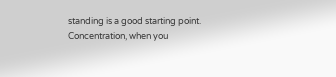standing is a good starting point. Concentration, when you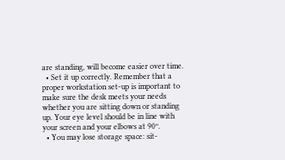are standing, will become easier over time.
  • Set it up correctly. Remember that a proper workstation set-up is important to make sure the desk meets your needs whether you are sitting down or standing up. Your eye level should be in line with your screen and your elbows at 90º.
  • You may lose storage space: sit-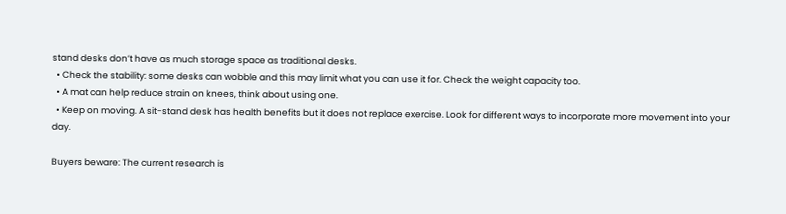stand desks don’t have as much storage space as traditional desks.
  • Check the stability: some desks can wobble and this may limit what you can use it for. Check the weight capacity too.
  • A mat can help reduce strain on knees, think about using one.
  • Keep on moving. A sit-stand desk has health benefits but it does not replace exercise. Look for different ways to incorporate more movement into your day.

Buyers beware: The current research is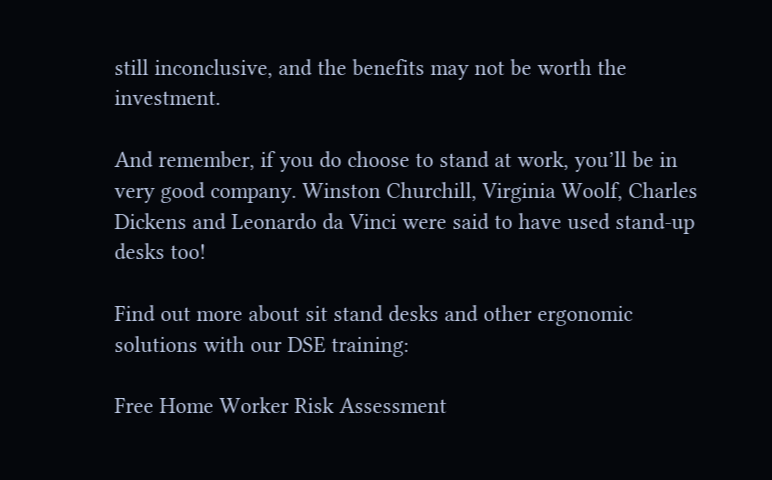still inconclusive, and the benefits may not be worth the investment.

And remember, if you do choose to stand at work, you’ll be in very good company. Winston Churchill, Virginia Woolf, Charles Dickens and Leonardo da Vinci were said to have used stand-up desks too!

Find out more about sit stand desks and other ergonomic solutions with our DSE training:

Free Home Worker Risk Assessment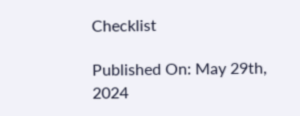Checklist

Published On: May 29th, 2024